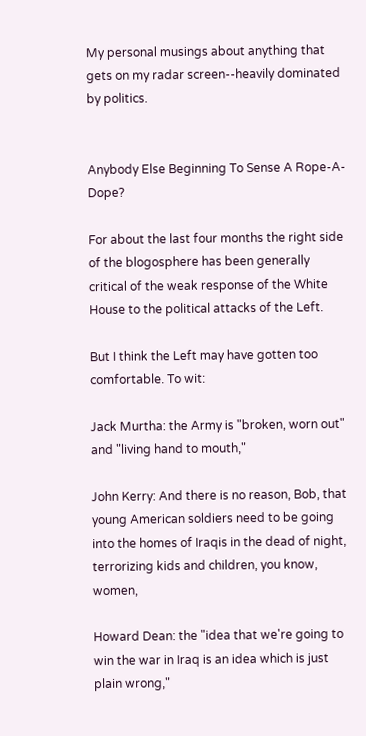My personal musings about anything that gets on my radar screen--heavily dominated by politics.


Anybody Else Beginning To Sense A Rope-A-Dope?

For about the last four months the right side of the blogosphere has been generally critical of the weak response of the White House to the political attacks of the Left.

But I think the Left may have gotten too comfortable. To wit:

Jack Murtha: the Army is "broken, worn out" and "living hand to mouth,"

John Kerry: And there is no reason, Bob, that young American soldiers need to be going into the homes of Iraqis in the dead of night, terrorizing kids and children, you know, women,

Howard Dean: the "idea that we're going to win the war in Iraq is an idea which is just plain wrong,"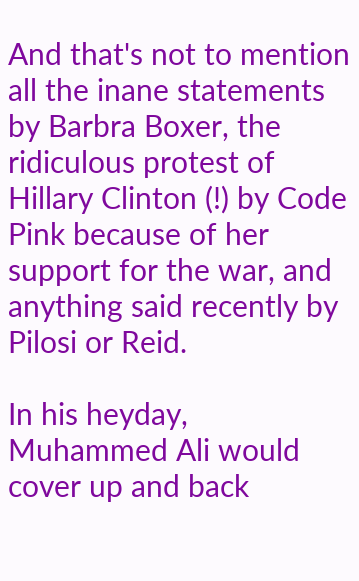And that's not to mention all the inane statements by Barbra Boxer, the ridiculous protest of Hillary Clinton (!) by Code Pink because of her support for the war, and anything said recently by Pilosi or Reid.

In his heyday, Muhammed Ali would cover up and back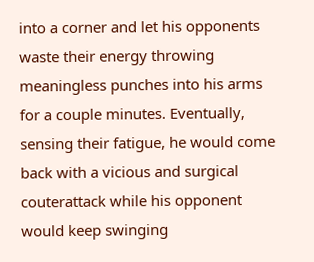into a corner and let his opponents waste their energy throwing meaningless punches into his arms for a couple minutes. Eventually, sensing their fatigue, he would come back with a vicious and surgical couterattack while his opponent would keep swinging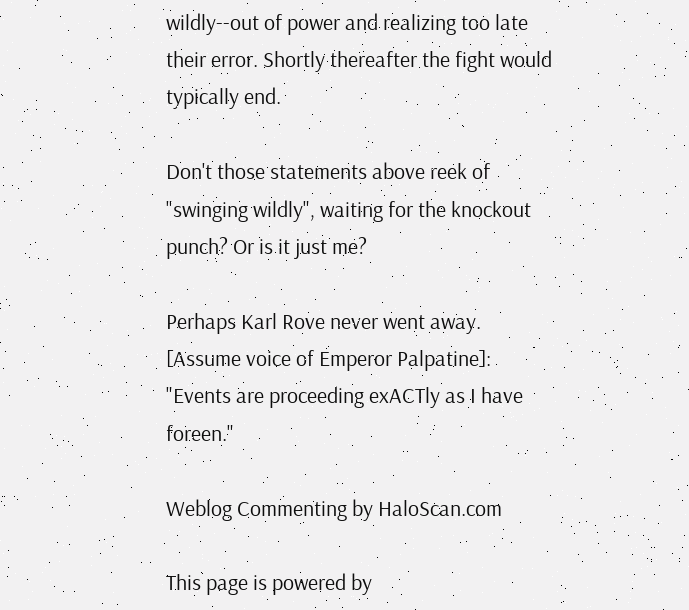wildly--out of power and realizing too late their error. Shortly thereafter the fight would typically end.

Don't those statements above reek of "swinging wildly", waiting for the knockout punch? Or is it just me?

Perhaps Karl Rove never went away. [Assume voice of Emperor Palpatine]: "Events are proceeding exACTly as I have foreen."

Weblog Commenting by HaloScan.com

This page is powered by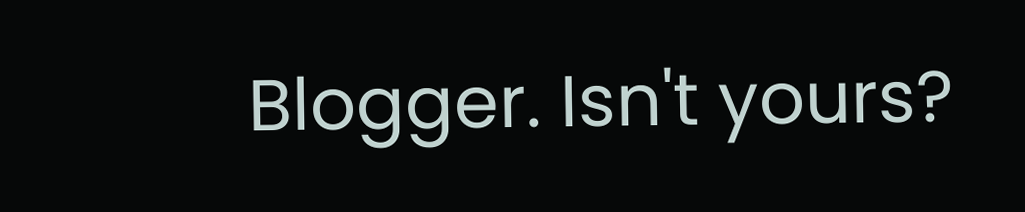Blogger. Isn't yours?